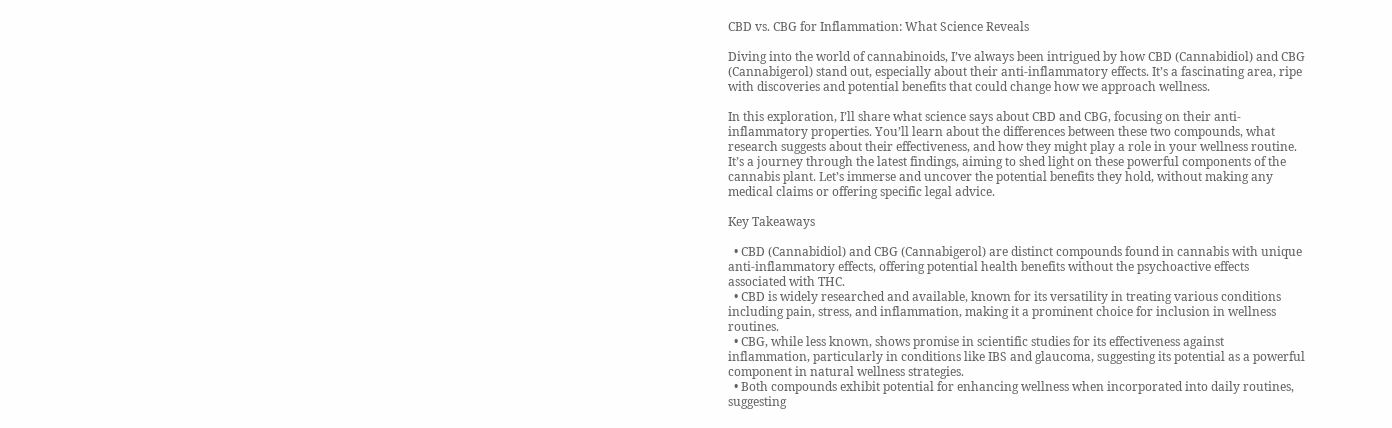CBD vs. CBG for Inflammation: What Science Reveals

Diving into the world of cannabinoids, I’ve always been intrigued by how CBD (Cannabidiol) and CBG (Cannabigerol) stand out, especially about their anti-inflammatory effects. It’s a fascinating area, ripe with discoveries and potential benefits that could change how we approach wellness.

In this exploration, I’ll share what science says about CBD and CBG, focusing on their anti-inflammatory properties. You’ll learn about the differences between these two compounds, what research suggests about their effectiveness, and how they might play a role in your wellness routine. It’s a journey through the latest findings, aiming to shed light on these powerful components of the cannabis plant. Let’s immerse and uncover the potential benefits they hold, without making any medical claims or offering specific legal advice.

Key Takeaways

  • CBD (Cannabidiol) and CBG (Cannabigerol) are distinct compounds found in cannabis with unique anti-inflammatory effects, offering potential health benefits without the psychoactive effects associated with THC.
  • CBD is widely researched and available, known for its versatility in treating various conditions including pain, stress, and inflammation, making it a prominent choice for inclusion in wellness routines.
  • CBG, while less known, shows promise in scientific studies for its effectiveness against inflammation, particularly in conditions like IBS and glaucoma, suggesting its potential as a powerful component in natural wellness strategies.
  • Both compounds exhibit potential for enhancing wellness when incorporated into daily routines, suggesting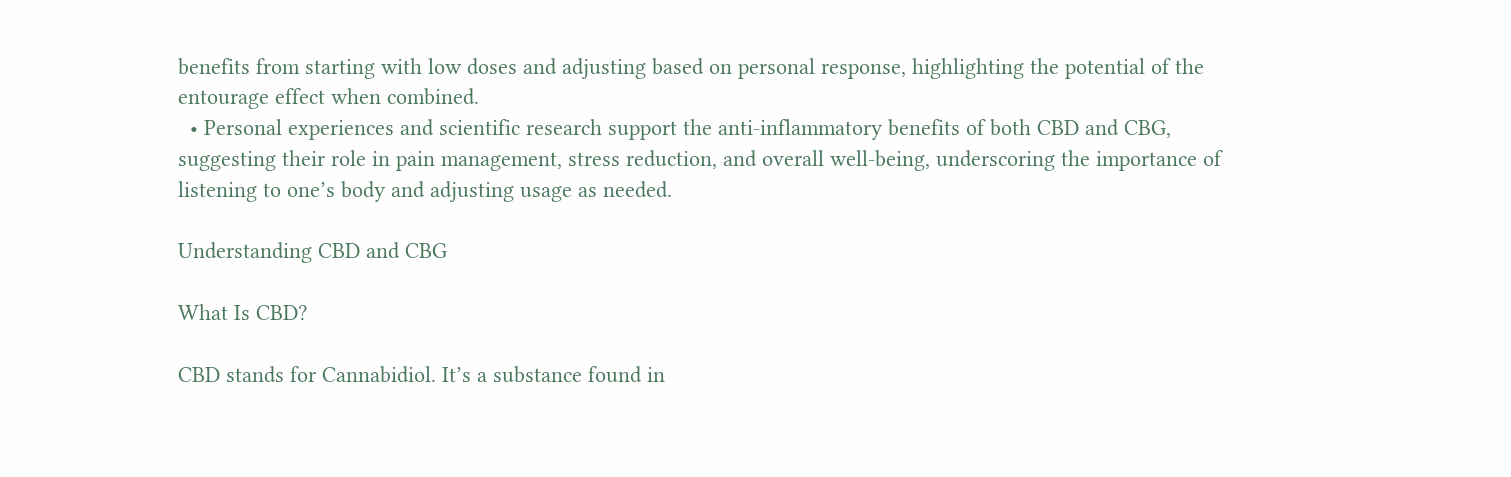benefits from starting with low doses and adjusting based on personal response, highlighting the potential of the entourage effect when combined.
  • Personal experiences and scientific research support the anti-inflammatory benefits of both CBD and CBG, suggesting their role in pain management, stress reduction, and overall well-being, underscoring the importance of listening to one’s body and adjusting usage as needed.

Understanding CBD and CBG

What Is CBD?

CBD stands for Cannabidiol. It’s a substance found in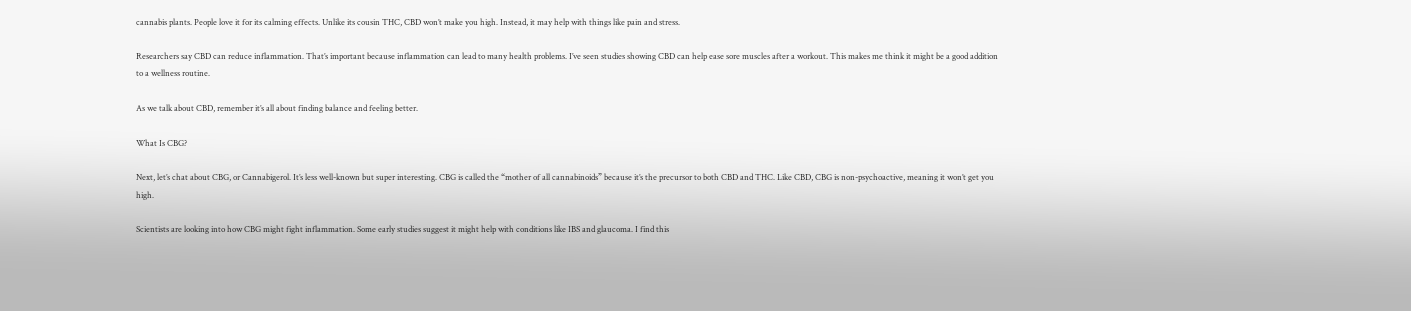cannabis plants. People love it for its calming effects. Unlike its cousin THC, CBD won’t make you high. Instead, it may help with things like pain and stress.

Researchers say CBD can reduce inflammation. That’s important because inflammation can lead to many health problems. I’ve seen studies showing CBD can help ease sore muscles after a workout. This makes me think it might be a good addition to a wellness routine.

As we talk about CBD, remember it’s all about finding balance and feeling better.

What Is CBG?

Next, let’s chat about CBG, or Cannabigerol. It’s less well-known but super interesting. CBG is called the “mother of all cannabinoids” because it’s the precursor to both CBD and THC. Like CBD, CBG is non-psychoactive, meaning it won’t get you high.

Scientists are looking into how CBG might fight inflammation. Some early studies suggest it might help with conditions like IBS and glaucoma. I find this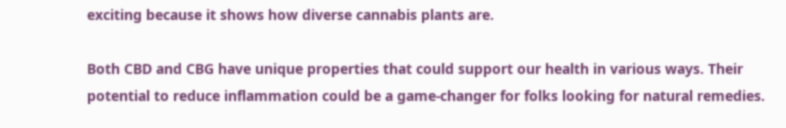exciting because it shows how diverse cannabis plants are.

Both CBD and CBG have unique properties that could support our health in various ways. Their potential to reduce inflammation could be a game-changer for folks looking for natural remedies.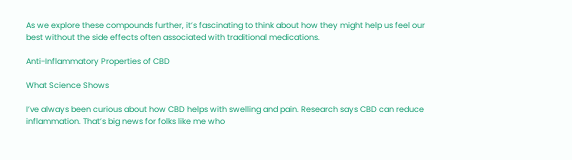As we explore these compounds further, it’s fascinating to think about how they might help us feel our best without the side effects often associated with traditional medications.

Anti-Inflammatory Properties of CBD

What Science Shows

I’ve always been curious about how CBD helps with swelling and pain. Research says CBD can reduce inflammation. That’s big news for folks like me who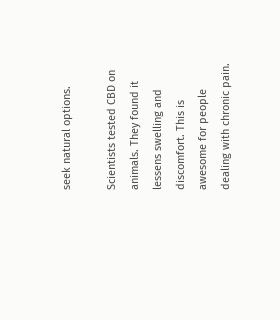seek natural options.

Scientists tested CBD on animals. They found it lessens swelling and discomfort. This is awesome for people dealing with chronic pain.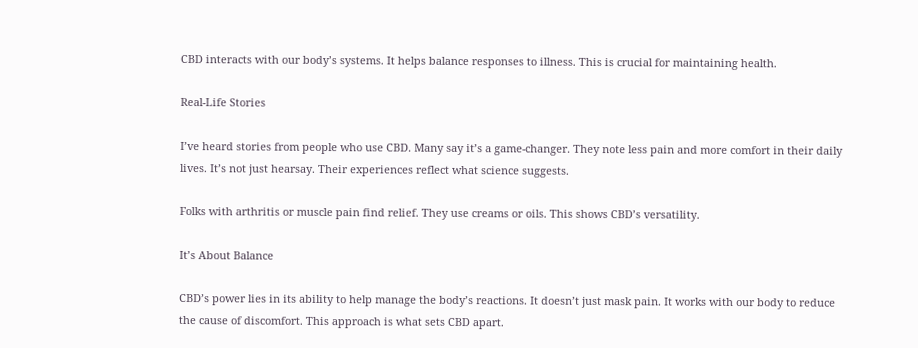CBD interacts with our body’s systems. It helps balance responses to illness. This is crucial for maintaining health.

Real-Life Stories

I’ve heard stories from people who use CBD. Many say it’s a game-changer. They note less pain and more comfort in their daily lives. It’s not just hearsay. Their experiences reflect what science suggests.

Folks with arthritis or muscle pain find relief. They use creams or oils. This shows CBD’s versatility.

It’s About Balance

CBD’s power lies in its ability to help manage the body’s reactions. It doesn’t just mask pain. It works with our body to reduce the cause of discomfort. This approach is what sets CBD apart.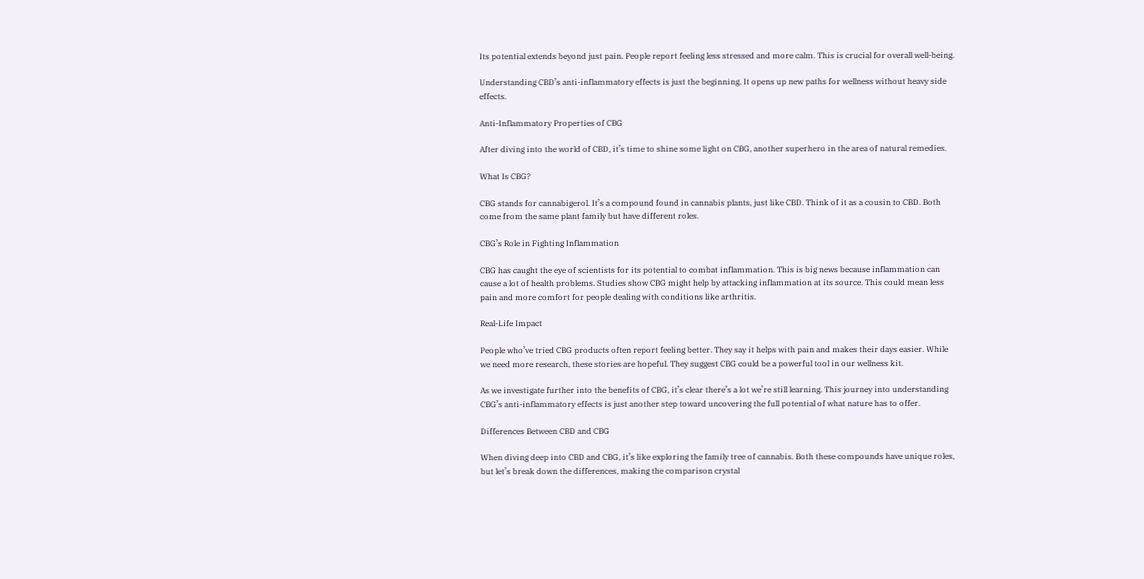Its potential extends beyond just pain. People report feeling less stressed and more calm. This is crucial for overall well-being.

Understanding CBD’s anti-inflammatory effects is just the beginning. It opens up new paths for wellness without heavy side effects.

Anti-Inflammatory Properties of CBG

After diving into the world of CBD, it’s time to shine some light on CBG, another superhero in the area of natural remedies.

What Is CBG?

CBG stands for cannabigerol. It’s a compound found in cannabis plants, just like CBD. Think of it as a cousin to CBD. Both come from the same plant family but have different roles.

CBG’s Role in Fighting Inflammation

CBG has caught the eye of scientists for its potential to combat inflammation. This is big news because inflammation can cause a lot of health problems. Studies show CBG might help by attacking inflammation at its source. This could mean less pain and more comfort for people dealing with conditions like arthritis.

Real-Life Impact

People who’ve tried CBG products often report feeling better. They say it helps with pain and makes their days easier. While we need more research, these stories are hopeful. They suggest CBG could be a powerful tool in our wellness kit.

As we investigate further into the benefits of CBG, it’s clear there’s a lot we’re still learning. This journey into understanding CBG’s anti-inflammatory effects is just another step toward uncovering the full potential of what nature has to offer.

Differences Between CBD and CBG

When diving deep into CBD and CBG, it’s like exploring the family tree of cannabis. Both these compounds have unique roles, but let’s break down the differences, making the comparison crystal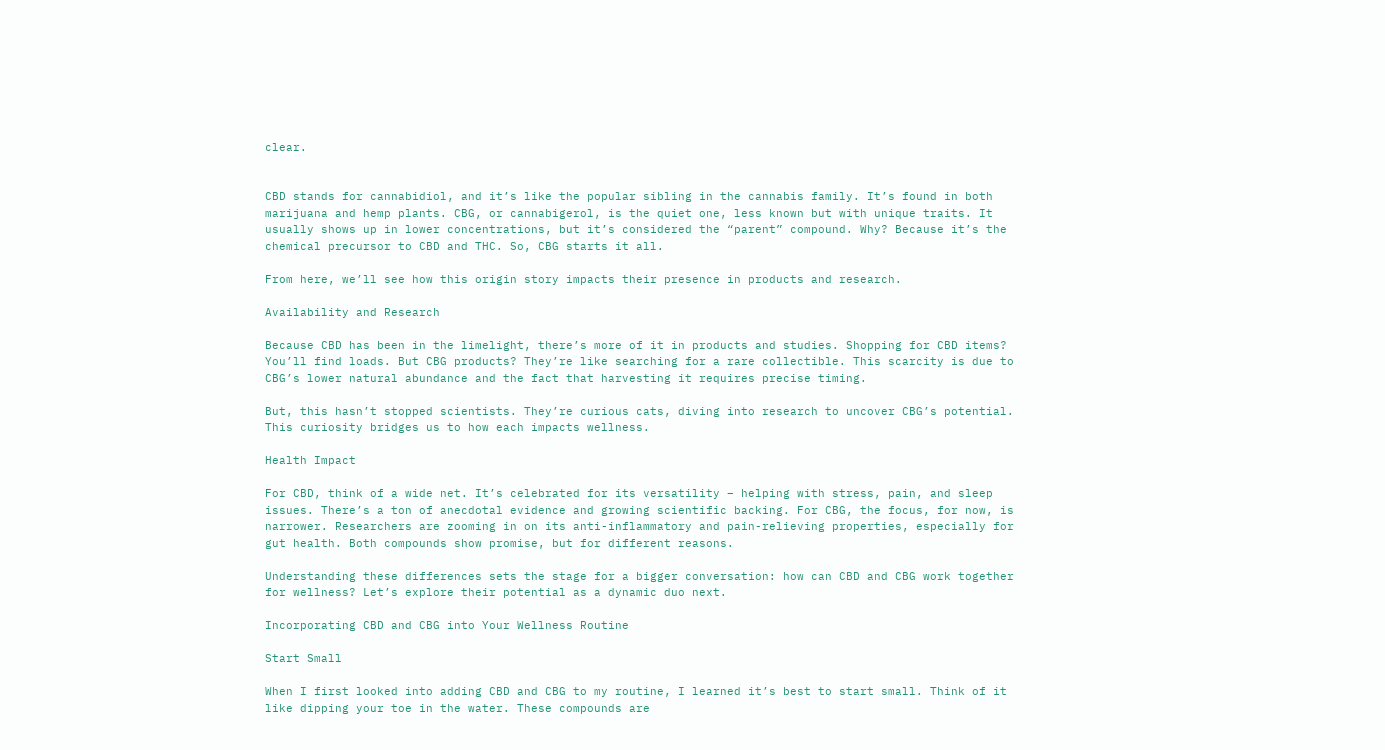clear.


CBD stands for cannabidiol, and it’s like the popular sibling in the cannabis family. It’s found in both marijuana and hemp plants. CBG, or cannabigerol, is the quiet one, less known but with unique traits. It usually shows up in lower concentrations, but it’s considered the “parent” compound. Why? Because it’s the chemical precursor to CBD and THC. So, CBG starts it all.

From here, we’ll see how this origin story impacts their presence in products and research.

Availability and Research

Because CBD has been in the limelight, there’s more of it in products and studies. Shopping for CBD items? You’ll find loads. But CBG products? They’re like searching for a rare collectible. This scarcity is due to CBG’s lower natural abundance and the fact that harvesting it requires precise timing.

But, this hasn’t stopped scientists. They’re curious cats, diving into research to uncover CBG’s potential. This curiosity bridges us to how each impacts wellness.

Health Impact

For CBD, think of a wide net. It’s celebrated for its versatility – helping with stress, pain, and sleep issues. There’s a ton of anecdotal evidence and growing scientific backing. For CBG, the focus, for now, is narrower. Researchers are zooming in on its anti-inflammatory and pain-relieving properties, especially for gut health. Both compounds show promise, but for different reasons.

Understanding these differences sets the stage for a bigger conversation: how can CBD and CBG work together for wellness? Let’s explore their potential as a dynamic duo next.

Incorporating CBD and CBG into Your Wellness Routine

Start Small

When I first looked into adding CBD and CBG to my routine, I learned it’s best to start small. Think of it like dipping your toe in the water. These compounds are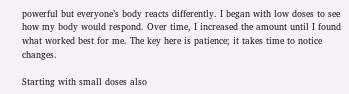powerful but everyone’s body reacts differently. I began with low doses to see how my body would respond. Over time, I increased the amount until I found what worked best for me. The key here is patience; it takes time to notice changes.

Starting with small doses also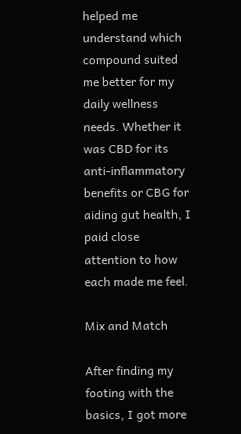helped me understand which compound suited me better for my daily wellness needs. Whether it was CBD for its anti-inflammatory benefits or CBG for aiding gut health, I paid close attention to how each made me feel.

Mix and Match

After finding my footing with the basics, I got more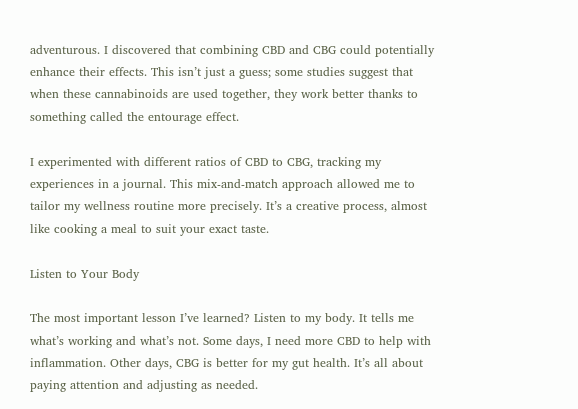adventurous. I discovered that combining CBD and CBG could potentially enhance their effects. This isn’t just a guess; some studies suggest that when these cannabinoids are used together, they work better thanks to something called the entourage effect.

I experimented with different ratios of CBD to CBG, tracking my experiences in a journal. This mix-and-match approach allowed me to tailor my wellness routine more precisely. It’s a creative process, almost like cooking a meal to suit your exact taste.

Listen to Your Body

The most important lesson I’ve learned? Listen to my body. It tells me what’s working and what’s not. Some days, I need more CBD to help with inflammation. Other days, CBG is better for my gut health. It’s all about paying attention and adjusting as needed.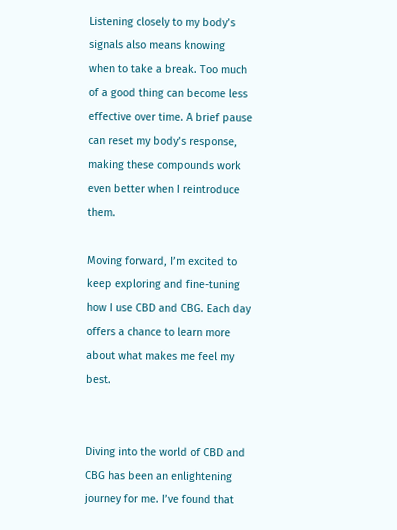Listening closely to my body’s signals also means knowing when to take a break. Too much of a good thing can become less effective over time. A brief pause can reset my body’s response, making these compounds work even better when I reintroduce them.

Moving forward, I’m excited to keep exploring and fine-tuning how I use CBD and CBG. Each day offers a chance to learn more about what makes me feel my best.


Diving into the world of CBD and CBG has been an enlightening journey for me. I’ve found that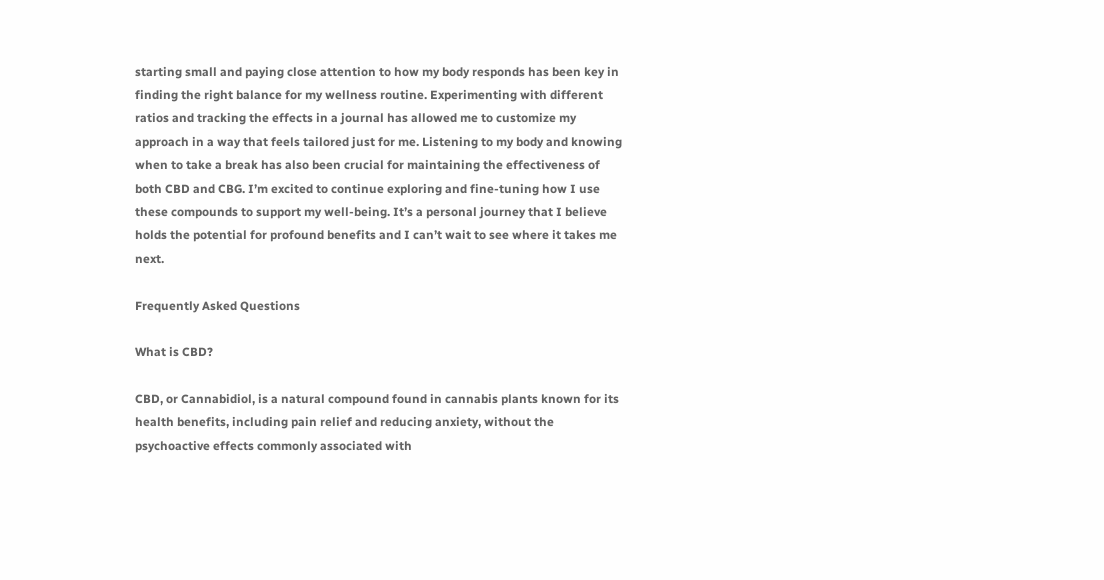starting small and paying close attention to how my body responds has been key in finding the right balance for my wellness routine. Experimenting with different ratios and tracking the effects in a journal has allowed me to customize my approach in a way that feels tailored just for me. Listening to my body and knowing when to take a break has also been crucial for maintaining the effectiveness of both CBD and CBG. I’m excited to continue exploring and fine-tuning how I use these compounds to support my well-being. It’s a personal journey that I believe holds the potential for profound benefits and I can’t wait to see where it takes me next.

Frequently Asked Questions

What is CBD?

CBD, or Cannabidiol, is a natural compound found in cannabis plants known for its health benefits, including pain relief and reducing anxiety, without the psychoactive effects commonly associated with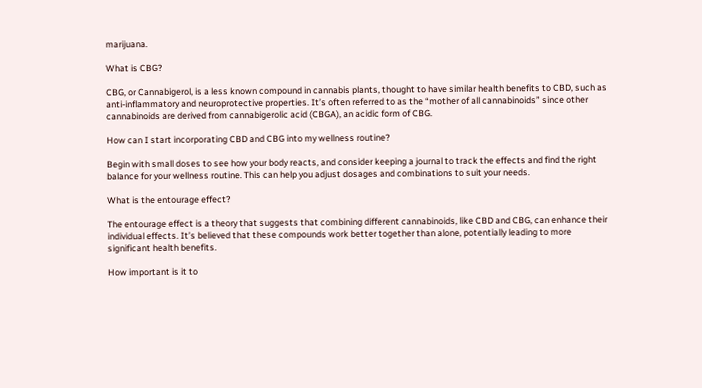marijuana.

What is CBG?

CBG, or Cannabigerol, is a less known compound in cannabis plants, thought to have similar health benefits to CBD, such as anti-inflammatory and neuroprotective properties. It’s often referred to as the “mother of all cannabinoids” since other cannabinoids are derived from cannabigerolic acid (CBGA), an acidic form of CBG.

How can I start incorporating CBD and CBG into my wellness routine?

Begin with small doses to see how your body reacts, and consider keeping a journal to track the effects and find the right balance for your wellness routine. This can help you adjust dosages and combinations to suit your needs.

What is the entourage effect?

The entourage effect is a theory that suggests that combining different cannabinoids, like CBD and CBG, can enhance their individual effects. It’s believed that these compounds work better together than alone, potentially leading to more significant health benefits.

How important is it to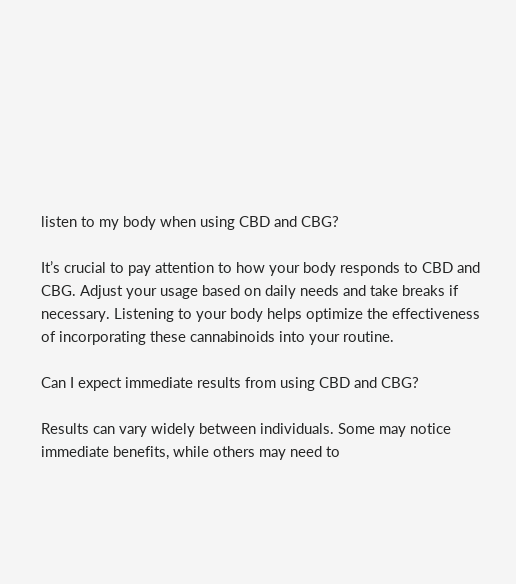listen to my body when using CBD and CBG?

It’s crucial to pay attention to how your body responds to CBD and CBG. Adjust your usage based on daily needs and take breaks if necessary. Listening to your body helps optimize the effectiveness of incorporating these cannabinoids into your routine.

Can I expect immediate results from using CBD and CBG?

Results can vary widely between individuals. Some may notice immediate benefits, while others may need to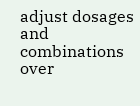adjust dosages and combinations over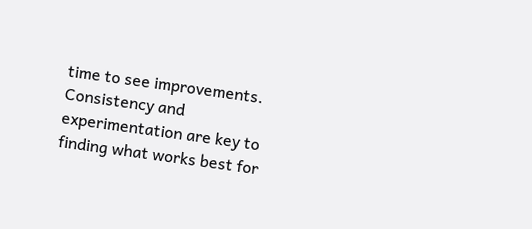time to see improvements. Consistency and experimentation are key to finding what works best for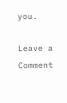you.

Leave a Comment